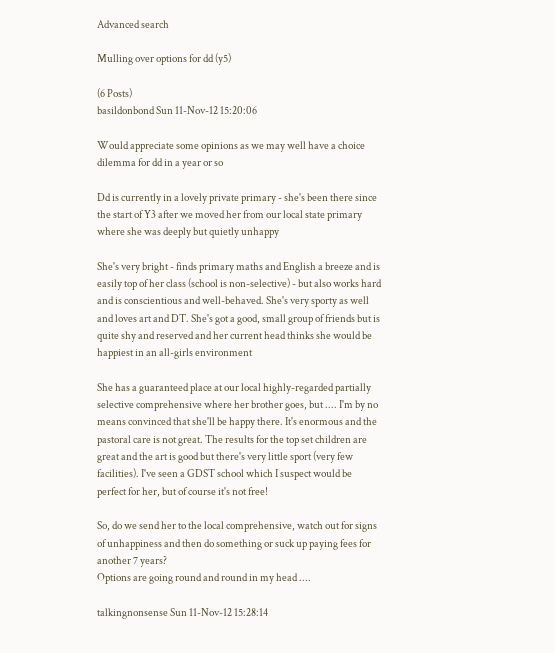Advanced search

Mulling over options for dd (y5)

(6 Posts)
basildonbond Sun 11-Nov-12 15:20:06

Would appreciate some opinions as we may well have a choice dilemma for dd in a year or so

Dd is currently in a lovely private primary - she's been there since the start of Y3 after we moved her from our local state primary where she was deeply but quietly unhappy

She's very bright - finds primary maths and English a breeze and is easily top of her class (school is non-selective) - but also works hard and is conscientious and well-behaved. She's very sporty as well and loves art and DT. She's got a good, small group of friends but is quite shy and reserved and her current head thinks she would be happiest in an all-girls environment

She has a guaranteed place at our local highly-regarded partially selective comprehensive where her brother goes, but .... I'm by no means convinced that she'll be happy there. It's enormous and the pastoral care is not great. The results for the top set children are great and the art is good but there's very little sport (very few facilities). I've seen a GDST school which I suspect would be perfect for her, but of course it's not free!

So, do we send her to the local comprehensive, watch out for signs of unhappiness and then do something or suck up paying fees for another 7 years?
Options are going round and round in my head ....

talkingnonsense Sun 11-Nov-12 15:28:14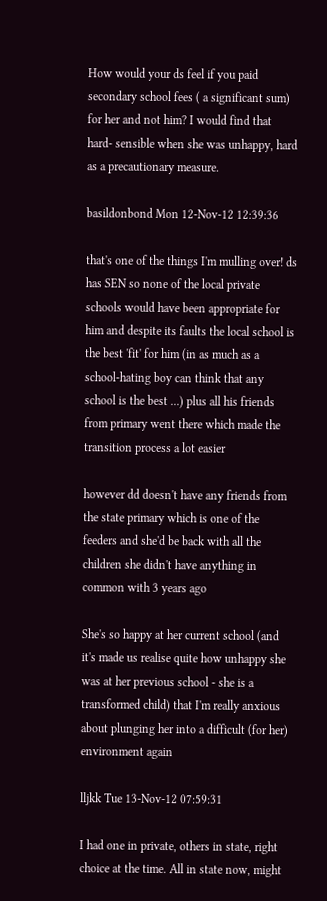How would your ds feel if you paid secondary school fees ( a significant sum) for her and not him? I would find that hard- sensible when she was unhappy, hard as a precautionary measure.

basildonbond Mon 12-Nov-12 12:39:36

that's one of the things I'm mulling over! ds has SEN so none of the local private schools would have been appropriate for him and despite its faults the local school is the best 'fit' for him (in as much as a school-hating boy can think that any school is the best ...) plus all his friends from primary went there which made the transition process a lot easier

however dd doesn't have any friends from the state primary which is one of the feeders and she'd be back with all the children she didn't have anything in common with 3 years ago

She's so happy at her current school (and it's made us realise quite how unhappy she was at her previous school - she is a transformed child) that I'm really anxious about plunging her into a difficult (for her) environment again

lljkk Tue 13-Nov-12 07:59:31

I had one in private, others in state, right choice at the time. All in state now, might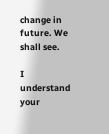change in future. We shall see.

I understand your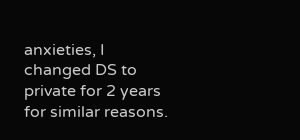anxieties, I changed DS to private for 2 years for similar reasons.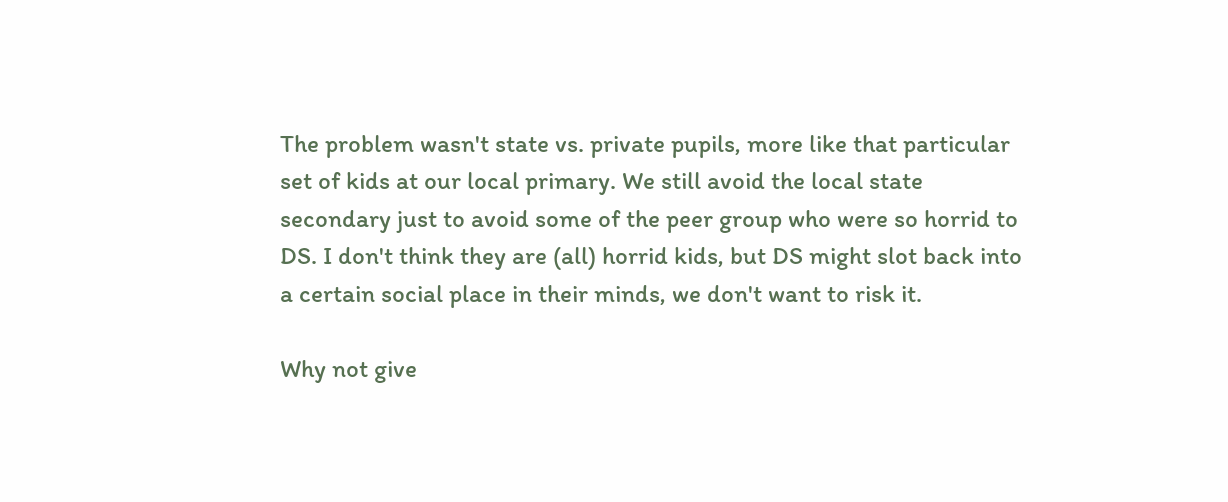The problem wasn't state vs. private pupils, more like that particular set of kids at our local primary. We still avoid the local state secondary just to avoid some of the peer group who were so horrid to DS. I don't think they are (all) horrid kids, but DS might slot back into a certain social place in their minds, we don't want to risk it.

Why not give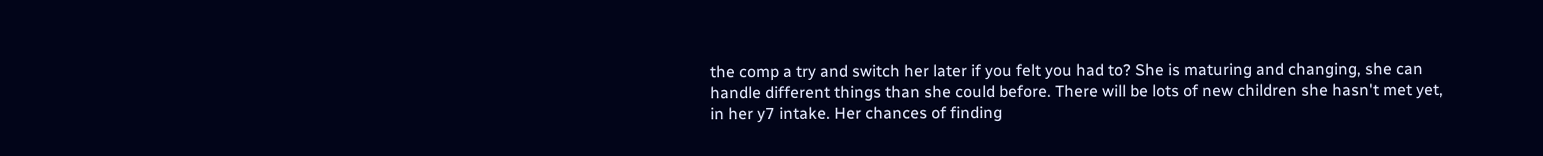the comp a try and switch her later if you felt you had to? She is maturing and changing, she can handle different things than she could before. There will be lots of new children she hasn't met yet, in her y7 intake. Her chances of finding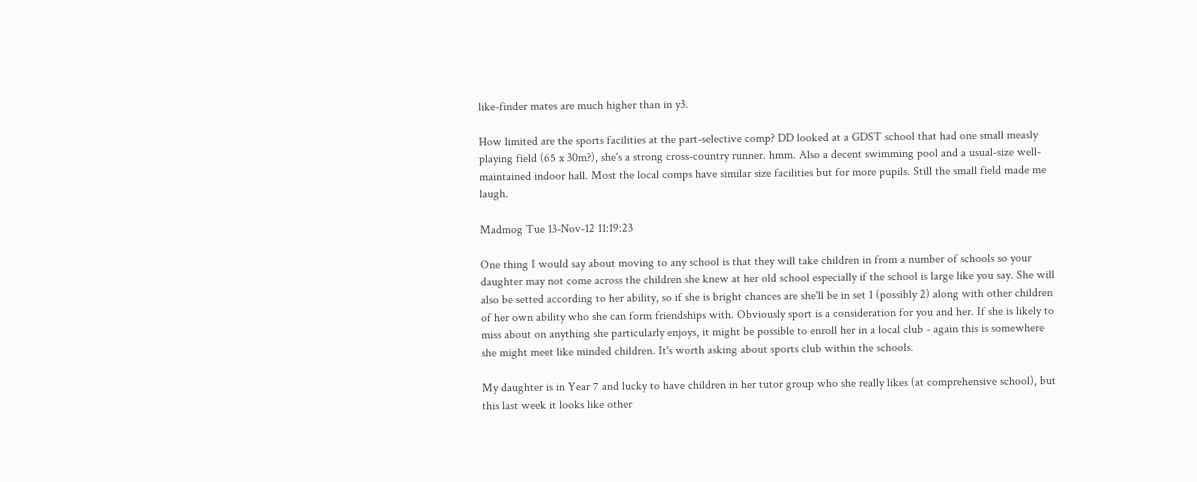like-finder mates are much higher than in y3.

How limited are the sports facilities at the part-selective comp? DD looked at a GDST school that had one small measly playing field (65 x 30m?), she's a strong cross-country runner. hmm. Also a decent swimming pool and a usual-size well-maintained indoor hall. Most the local comps have similar size facilities but for more pupils. Still the small field made me laugh.

Madmog Tue 13-Nov-12 11:19:23

One thing I would say about moving to any school is that they will take children in from a number of schools so your daughter may not come across the children she knew at her old school especially if the school is large like you say. She will also be setted according to her ability, so if she is bright chances are she'll be in set 1 (possibly 2) along with other children of her own ability who she can form friendships with. Obviously sport is a consideration for you and her. If she is likely to miss about on anything she particularly enjoys, it might be possible to enroll her in a local club - again this is somewhere she might meet like minded children. It's worth asking about sports club within the schools.

My daughter is in Year 7 and lucky to have children in her tutor group who she really likes (at comprehensive school), but this last week it looks like other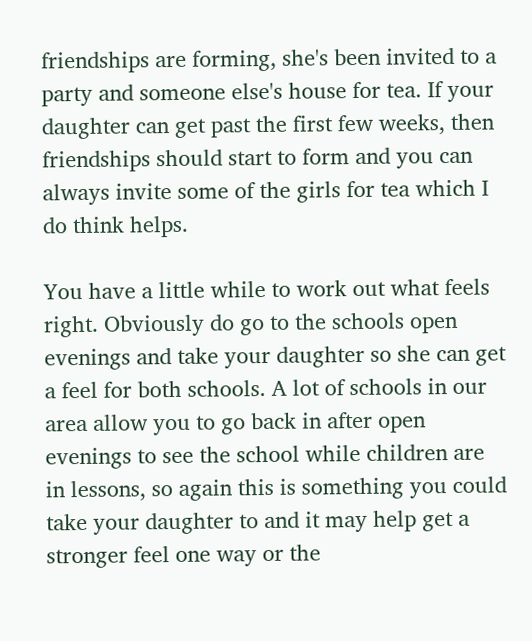friendships are forming, she's been invited to a party and someone else's house for tea. If your daughter can get past the first few weeks, then friendships should start to form and you can always invite some of the girls for tea which I do think helps.

You have a little while to work out what feels right. Obviously do go to the schools open evenings and take your daughter so she can get a feel for both schools. A lot of schools in our area allow you to go back in after open evenings to see the school while children are in lessons, so again this is something you could take your daughter to and it may help get a stronger feel one way or the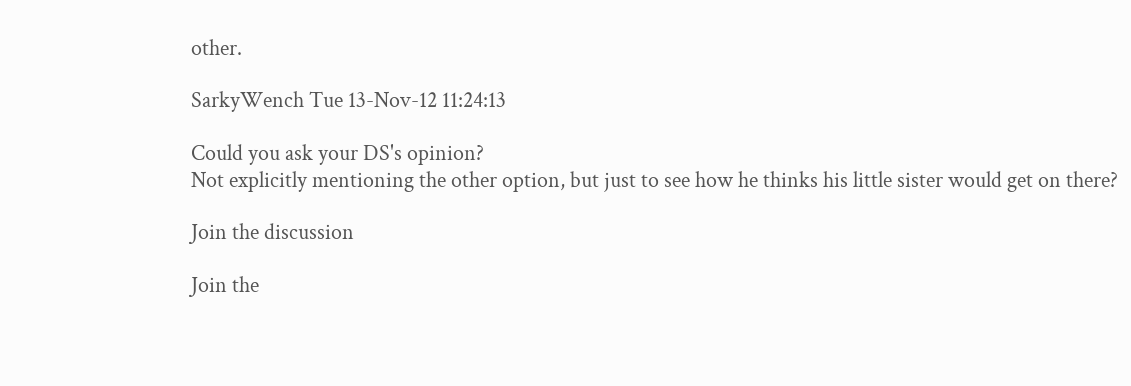other.

SarkyWench Tue 13-Nov-12 11:24:13

Could you ask your DS's opinion?
Not explicitly mentioning the other option, but just to see how he thinks his little sister would get on there?

Join the discussion

Join the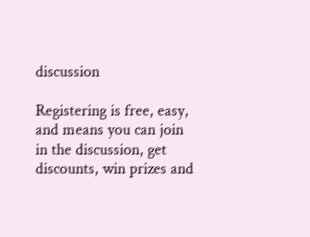discussion

Registering is free, easy, and means you can join in the discussion, get discounts, win prizes and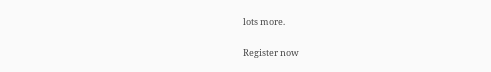lots more.

Register now